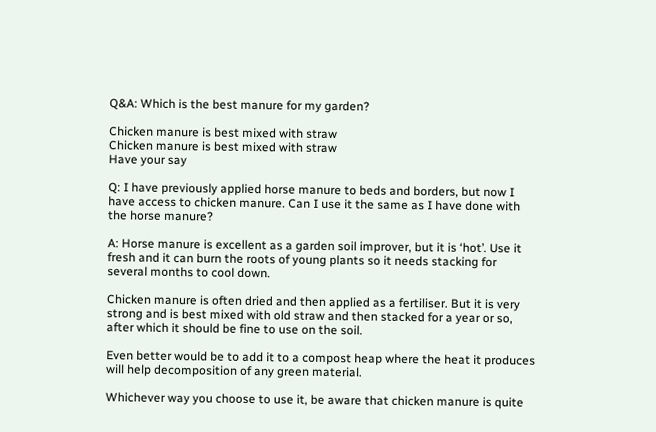Q&A: Which is the best manure for my garden?

Chicken manure is best mixed with straw
Chicken manure is best mixed with straw
Have your say

Q: I have previously applied horse manure to beds and borders, but now I have access to chicken manure. Can I use it the same as I have done with the horse manure?

A: Horse manure is excellent as a garden soil improver, but it is ‘hot’. Use it fresh and it can burn the roots of young plants so it needs stacking for several months to cool down.

Chicken manure is often dried and then applied as a fertiliser. But it is very strong and is best mixed with old straw and then stacked for a year or so, after which it should be fine to use on the soil.

Even better would be to add it to a compost heap where the heat it produces will help decomposition of any green material.

Whichever way you choose to use it, be aware that chicken manure is quite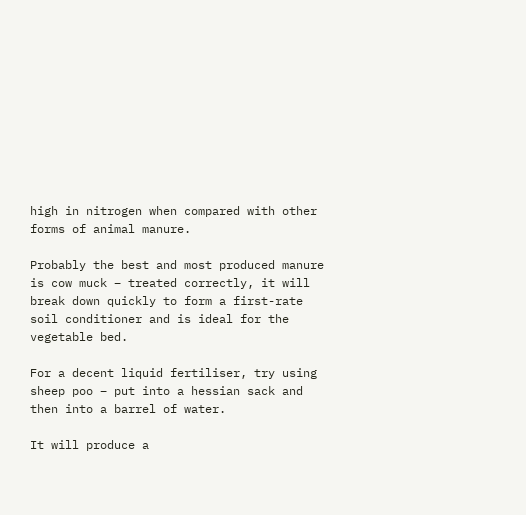high in nitrogen when compared with other forms of animal manure.

Probably the best and most produced manure is cow muck – treated correctly, it will break down quickly to form a first-rate soil conditioner and is ideal for the vegetable bed.

For a decent liquid fertiliser, try using sheep poo – put into a hessian sack and then into a barrel of water.

It will produce a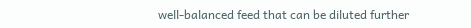well-balanced feed that can be diluted further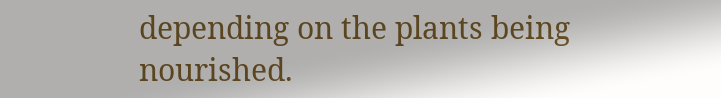depending on the plants being nourished.